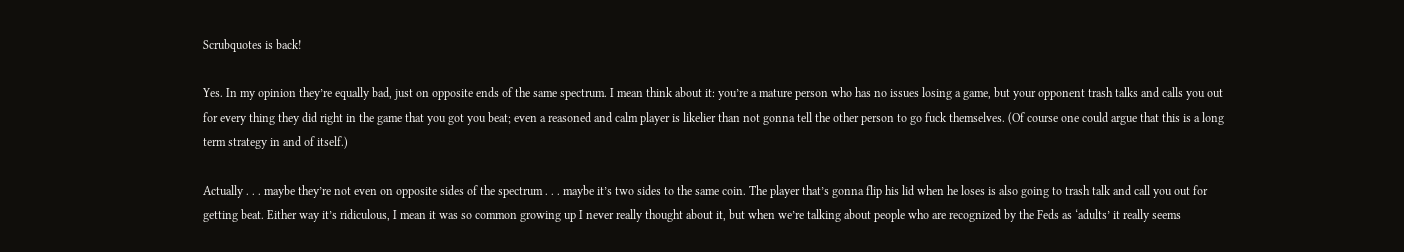Scrubquotes is back!

Yes. In my opinion they’re equally bad, just on opposite ends of the same spectrum. I mean think about it: you’re a mature person who has no issues losing a game, but your opponent trash talks and calls you out for every thing they did right in the game that you got you beat; even a reasoned and calm player is likelier than not gonna tell the other person to go fuck themselves. (Of course one could argue that this is a long term strategy in and of itself.)

Actually . . . maybe they’re not even on opposite sides of the spectrum . . . maybe it’s two sides to the same coin. The player that’s gonna flip his lid when he loses is also going to trash talk and call you out for getting beat. Either way it’s ridiculous, I mean it was so common growing up I never really thought about it, but when we’re talking about people who are recognized by the Feds as ‘adults’ it really seems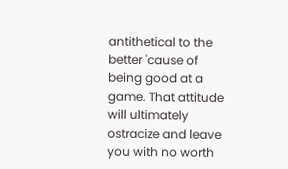antithetical to the better 'cause of being good at a game. That attitude will ultimately ostracize and leave you with no worth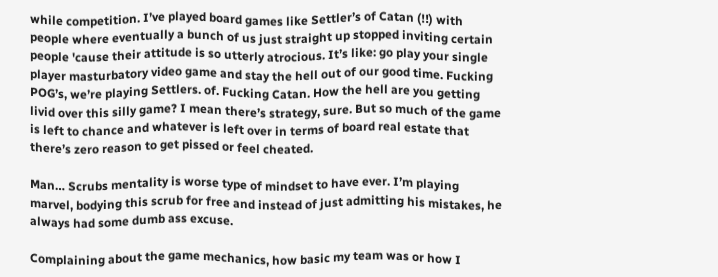while competition. I’ve played board games like Settler’s of Catan (!!) with people where eventually a bunch of us just straight up stopped inviting certain people 'cause their attitude is so utterly atrocious. It’s like: go play your single player masturbatory video game and stay the hell out of our good time. Fucking POG’s, we’re playing Settlers. of. Fucking Catan. How the hell are you getting livid over this silly game? I mean there’s strategy, sure. But so much of the game is left to chance and whatever is left over in terms of board real estate that there’s zero reason to get pissed or feel cheated.

Man… Scrubs mentality is worse type of mindset to have ever. I’m playing marvel, bodying this scrub for free and instead of just admitting his mistakes, he always had some dumb ass excuse.

Complaining about the game mechanics, how basic my team was or how I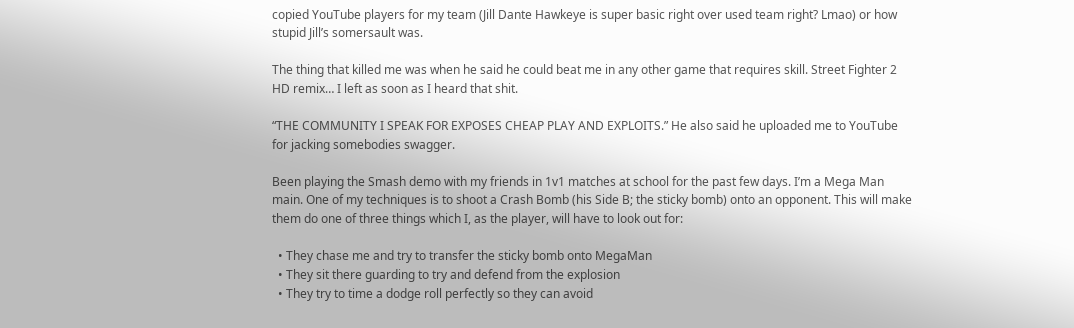copied YouTube players for my team (Jill Dante Hawkeye is super basic right over used team right? Lmao) or how stupid Jill’s somersault was.

The thing that killed me was when he said he could beat me in any other game that requires skill. Street Fighter 2 HD remix… I left as soon as I heard that shit.

“THE COMMUNITY I SPEAK FOR EXPOSES CHEAP PLAY AND EXPLOITS.” He also said he uploaded me to YouTube for jacking somebodies swagger.

Been playing the Smash demo with my friends in 1v1 matches at school for the past few days. I’m a Mega Man main. One of my techniques is to shoot a Crash Bomb (his Side B; the sticky bomb) onto an opponent. This will make them do one of three things which I, as the player, will have to look out for:

  • They chase me and try to transfer the sticky bomb onto MegaMan
  • They sit there guarding to try and defend from the explosion
  • They try to time a dodge roll perfectly so they can avoid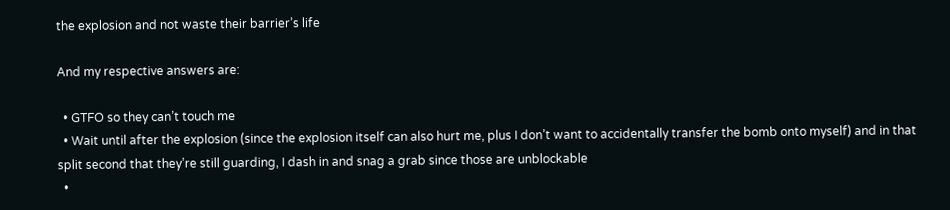the explosion and not waste their barrier’s life

And my respective answers are:

  • GTFO so they can’t touch me
  • Wait until after the explosion (since the explosion itself can also hurt me, plus I don’t want to accidentally transfer the bomb onto myself) and in that split second that they’re still guarding, I dash in and snag a grab since those are unblockable
  •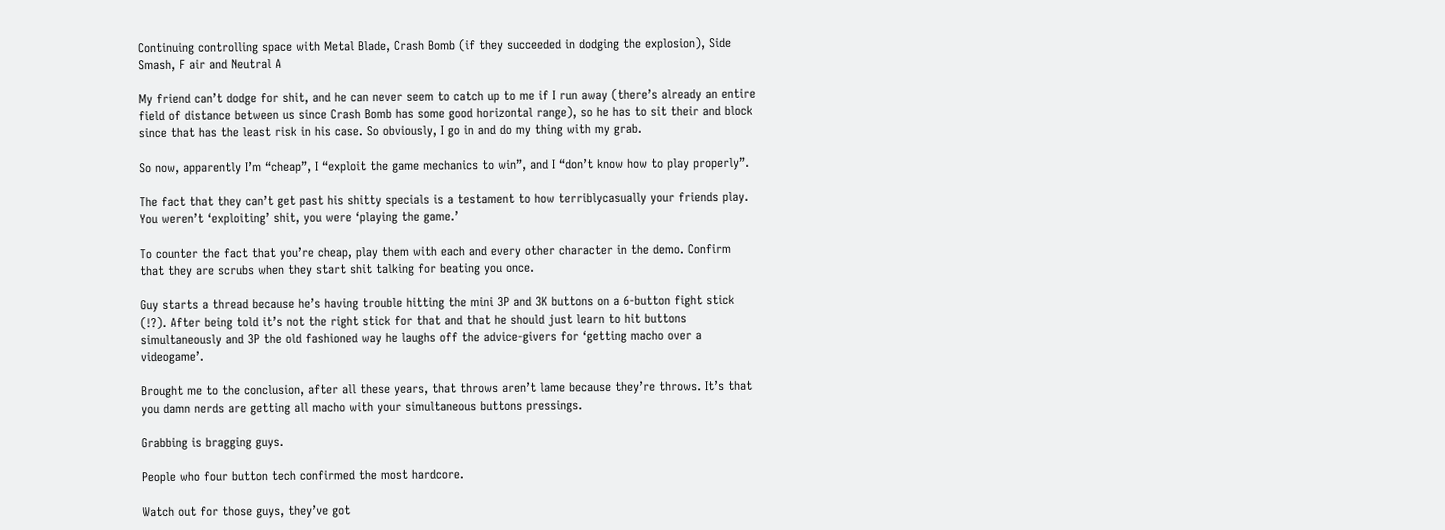Continuing controlling space with Metal Blade, Crash Bomb (if they succeeded in dodging the explosion), Side Smash, F air and Neutral A

My friend can’t dodge for shit, and he can never seem to catch up to me if I run away (there’s already an entire field of distance between us since Crash Bomb has some good horizontal range), so he has to sit their and block since that has the least risk in his case. So obviously, I go in and do my thing with my grab.

So now, apparently I’m “cheap”, I “exploit the game mechanics to win”, and I “don’t know how to play properly”.

The fact that they can’t get past his shitty specials is a testament to how terriblycasually your friends play. You weren’t ‘exploiting’ shit, you were ‘playing the game.’

To counter the fact that you’re cheap, play them with each and every other character in the demo. Confirm that they are scrubs when they start shit talking for beating you once.

Guy starts a thread because he’s having trouble hitting the mini 3P and 3K buttons on a 6-button fight stick (!?). After being told it’s not the right stick for that and that he should just learn to hit buttons simultaneously and 3P the old fashioned way he laughs off the advice-givers for ‘getting macho over a videogame’.

Brought me to the conclusion, after all these years, that throws aren’t lame because they’re throws. It’s that you damn nerds are getting all macho with your simultaneous buttons pressings.

Grabbing is bragging guys.

People who four button tech confirmed the most hardcore.

Watch out for those guys, they’ve got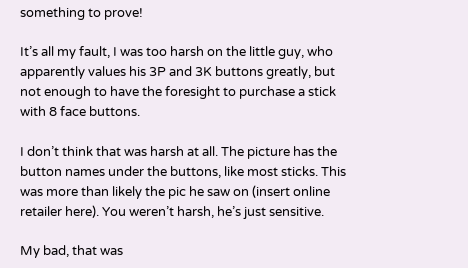something to prove!

It’s all my fault, I was too harsh on the little guy, who apparently values his 3P and 3K buttons greatly, but not enough to have the foresight to purchase a stick with 8 face buttons.

I don’t think that was harsh at all. The picture has the button names under the buttons, like most sticks. This was more than likely the pic he saw on (insert online retailer here). You weren’t harsh, he’s just sensitive.

My bad, that was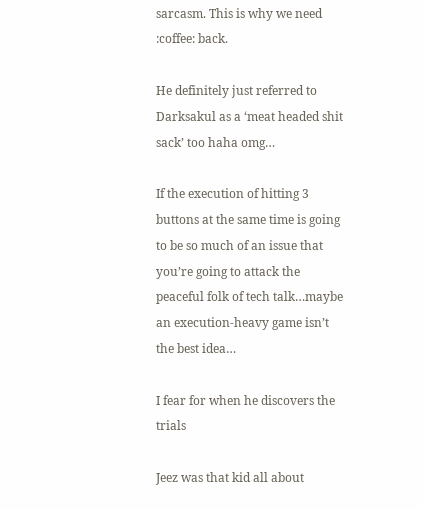sarcasm. This is why we need :coffee: back.

He definitely just referred to Darksakul as a ‘meat headed shit sack’ too haha omg…

If the execution of hitting 3 buttons at the same time is going to be so much of an issue that you’re going to attack the peaceful folk of tech talk…maybe an execution-heavy game isn’t the best idea…

I fear for when he discovers the trials

Jeez was that kid all about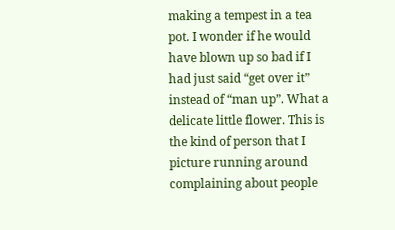making a tempest in a tea pot. I wonder if he would have blown up so bad if I had just said “get over it” instead of “man up”. What a delicate little flower. This is the kind of person that I picture running around complaining about people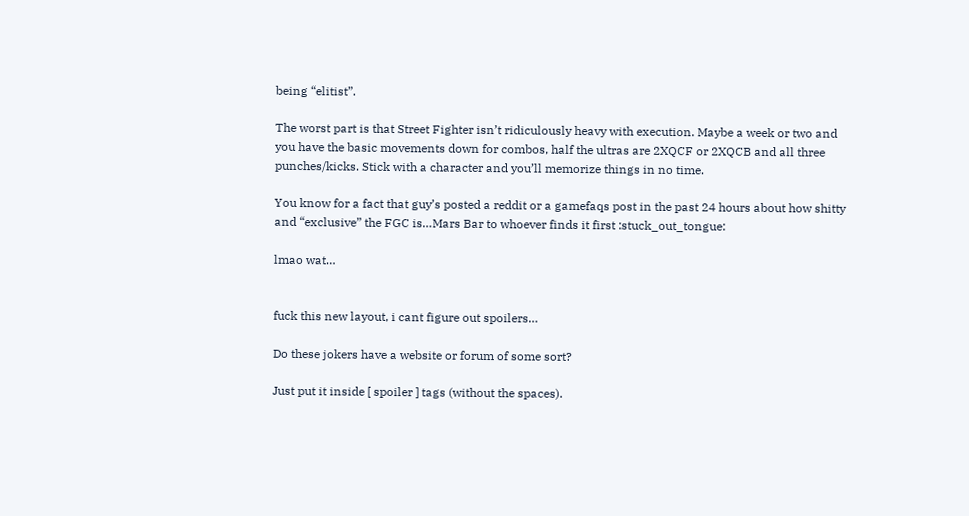being “elitist”.

The worst part is that Street Fighter isn’t ridiculously heavy with execution. Maybe a week or two and you have the basic movements down for combos, half the ultras are 2XQCF or 2XQCB and all three punches/kicks. Stick with a character and you’ll memorize things in no time.

You know for a fact that guy’s posted a reddit or a gamefaqs post in the past 24 hours about how shitty and “exclusive” the FGC is…Mars Bar to whoever finds it first :stuck_out_tongue:

lmao wat…


fuck this new layout, i cant figure out spoilers…

Do these jokers have a website or forum of some sort?

Just put it inside [ spoiler ] tags (without the spaces).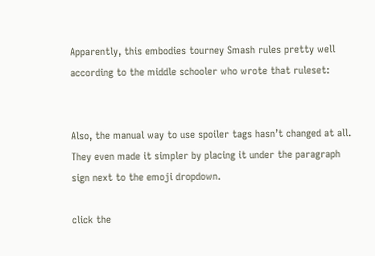Apparently, this embodies tourney Smash rules pretty well according to the middle schooler who wrote that ruleset:


Also, the manual way to use spoiler tags hasn’t changed at all. They even made it simpler by placing it under the paragraph sign next to the emoji dropdown.

click the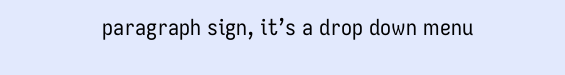paragraph sign, it’s a drop down menu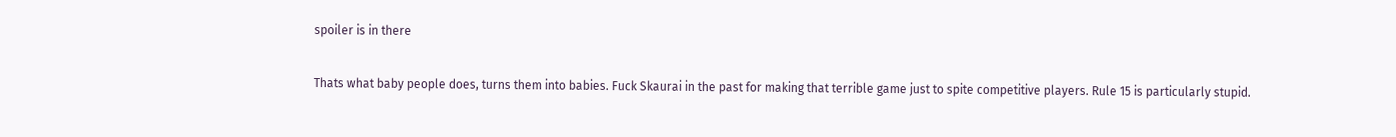spoiler is in there

Thats what baby people does, turns them into babies. Fuck Skaurai in the past for making that terrible game just to spite competitive players. Rule 15 is particularly stupid.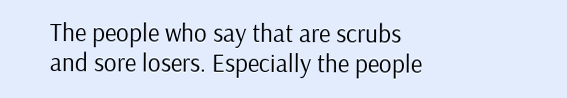The people who say that are scrubs and sore losers. Especially the people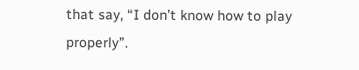that say, “I don’t know how to play properly”.